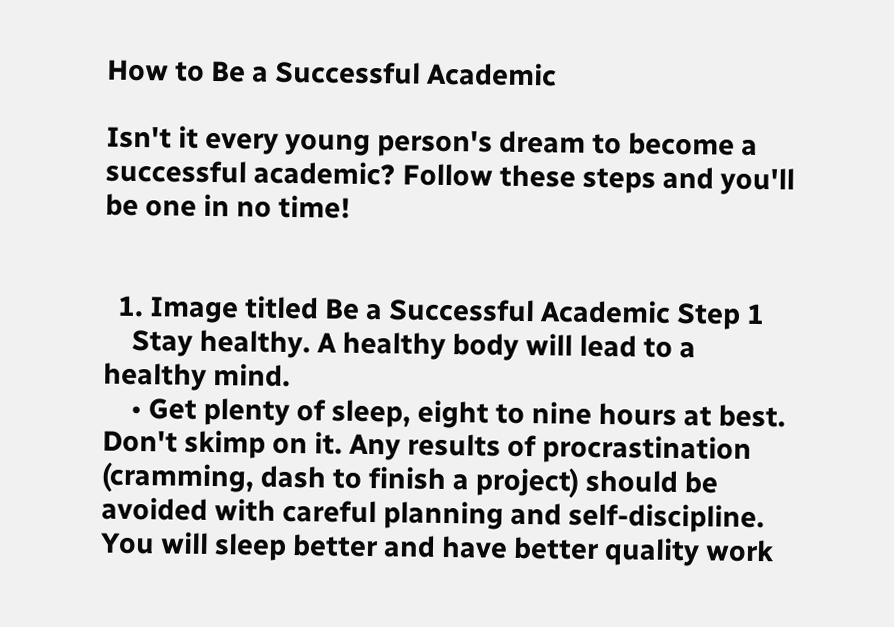How to Be a Successful Academic

Isn't it every young person's dream to become a successful academic? Follow these steps and you'll be one in no time!


  1. Image titled Be a Successful Academic Step 1
    Stay healthy. A healthy body will lead to a healthy mind.
    • Get plenty of sleep, eight to nine hours at best. Don't skimp on it. Any results of procrastination (cramming, dash to finish a project) should be avoided with careful planning and self-discipline. You will sleep better and have better quality work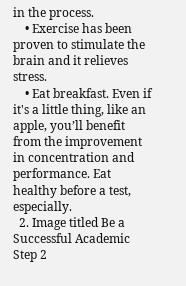in the process.
    • Exercise has been proven to stimulate the brain and it relieves stress.
    • Eat breakfast. Even if it's a little thing, like an apple, you’ll benefit from the improvement in concentration and performance. Eat healthy before a test, especially.
  2. Image titled Be a Successful Academic Step 2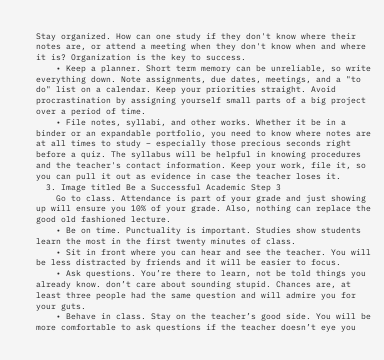Stay organized. How can one study if they don't know where their notes are, or attend a meeting when they don't know when and where it is? Organization is the key to success.
    • Keep a planner. Short term memory can be unreliable, so write everything down. Note assignments, due dates, meetings, and a "to do" list on a calendar. Keep your priorities straight. Avoid procrastination by assigning yourself small parts of a big project over a period of time.
    • File notes, syllabi, and other works. Whether it be in a binder or an expandable portfolio, you need to know where notes are at all times to study – especially those precious seconds right before a quiz. The syllabus will be helpful in knowing procedures and the teacher's contact information. Keep your work, file it, so you can pull it out as evidence in case the teacher loses it.
  3. Image titled Be a Successful Academic Step 3
    Go to class. Attendance is part of your grade and just showing up will ensure you 10% of your grade. Also, nothing can replace the good old fashioned lecture.
    • Be on time. Punctuality is important. Studies show students learn the most in the first twenty minutes of class.
    • Sit in front where you can hear and see the teacher. You will be less distracted by friends and it will be easier to focus.
    • Ask questions. You’re there to learn, not be told things you already know. don’t care about sounding stupid. Chances are, at least three people had the same question and will admire you for your guts.
    • Behave in class. Stay on the teacher’s good side. You will be more comfortable to ask questions if the teacher doesn’t eye you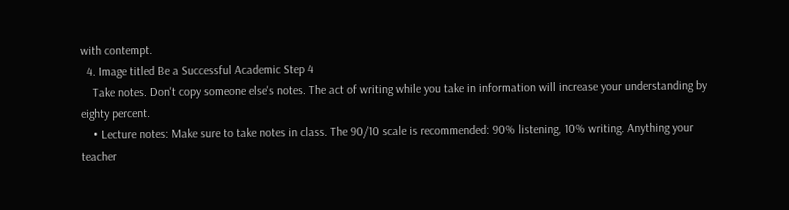with contempt.
  4. Image titled Be a Successful Academic Step 4
    Take notes. Don't copy someone else's notes. The act of writing while you take in information will increase your understanding by eighty percent.
    • Lecture notes: Make sure to take notes in class. The 90/10 scale is recommended: 90% listening, 10% writing. Anything your teacher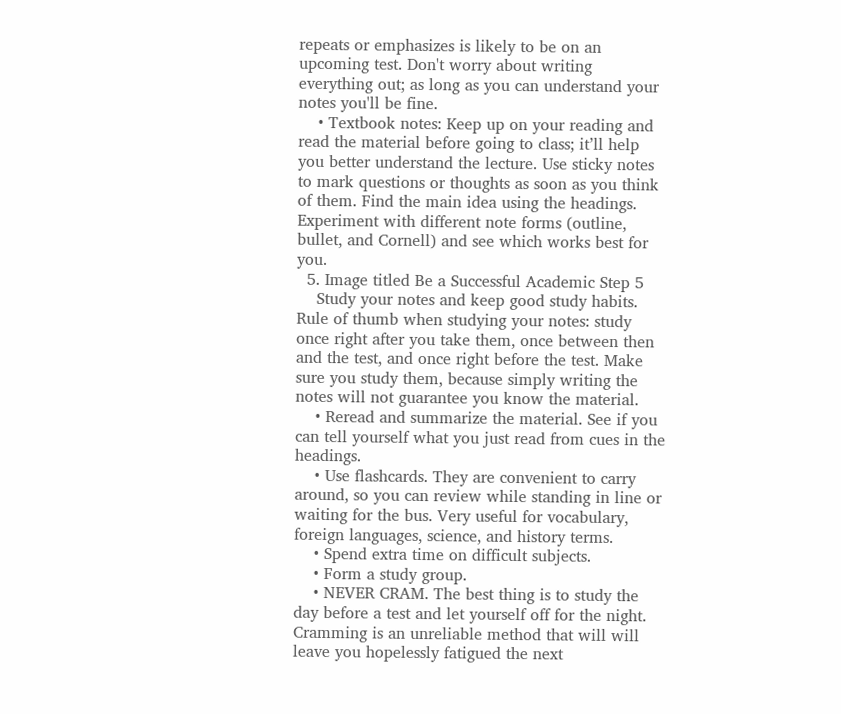repeats or emphasizes is likely to be on an upcoming test. Don't worry about writing everything out; as long as you can understand your notes you'll be fine.
    • Textbook notes: Keep up on your reading and read the material before going to class; it’ll help you better understand the lecture. Use sticky notes to mark questions or thoughts as soon as you think of them. Find the main idea using the headings. Experiment with different note forms (outline, bullet, and Cornell) and see which works best for you.
  5. Image titled Be a Successful Academic Step 5
    Study your notes and keep good study habits. Rule of thumb when studying your notes: study once right after you take them, once between then and the test, and once right before the test. Make sure you study them, because simply writing the notes will not guarantee you know the material.
    • Reread and summarize the material. See if you can tell yourself what you just read from cues in the headings.
    • Use flashcards. They are convenient to carry around, so you can review while standing in line or waiting for the bus. Very useful for vocabulary, foreign languages, science, and history terms.
    • Spend extra time on difficult subjects.
    • Form a study group.
    • NEVER CRAM. The best thing is to study the day before a test and let yourself off for the night. Cramming is an unreliable method that will will leave you hopelessly fatigued the next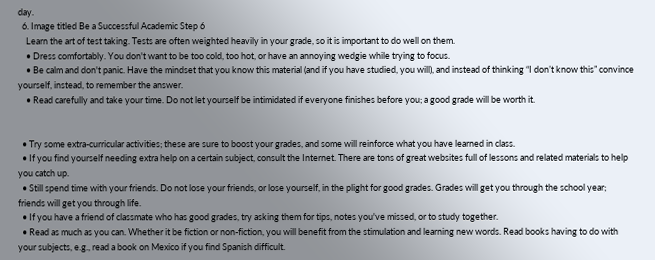day.
  6. Image titled Be a Successful Academic Step 6
    Learn the art of test taking. Tests are often weighted heavily in your grade, so it is important to do well on them.
    • Dress comfortably. You don't want to be too cold, too hot, or have an annoying wedgie while trying to focus.
    • Be calm and don't panic. Have the mindset that you know this material (and if you have studied, you will), and instead of thinking “I don’t know this” convince yourself, instead, to remember the answer.
    • Read carefully and take your time. Do not let yourself be intimidated if everyone finishes before you; a good grade will be worth it.


  • Try some extra-curricular activities; these are sure to boost your grades, and some will reinforce what you have learned in class.
  • If you find yourself needing extra help on a certain subject, consult the Internet. There are tons of great websites full of lessons and related materials to help you catch up.
  • Still spend time with your friends. Do not lose your friends, or lose yourself, in the plight for good grades. Grades will get you through the school year; friends will get you through life.
  • If you have a friend of classmate who has good grades, try asking them for tips, notes you've missed, or to study together.
  • Read as much as you can. Whether it be fiction or non-fiction, you will benefit from the stimulation and learning new words. Read books having to do with your subjects, e.g., read a book on Mexico if you find Spanish difficult.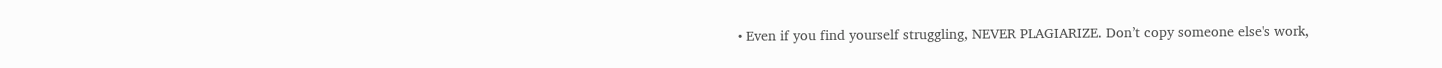• Even if you find yourself struggling, NEVER PLAGIARIZE. Don’t copy someone else's work,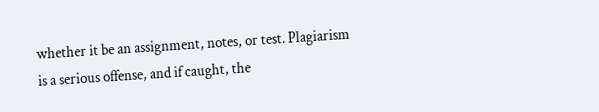whether it be an assignment, notes, or test. Plagiarism is a serious offense, and if caught, the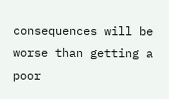consequences will be worse than getting a poor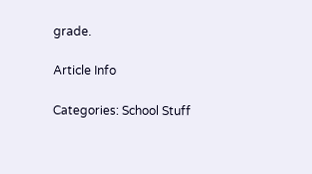grade.

Article Info

Categories: School Stuff